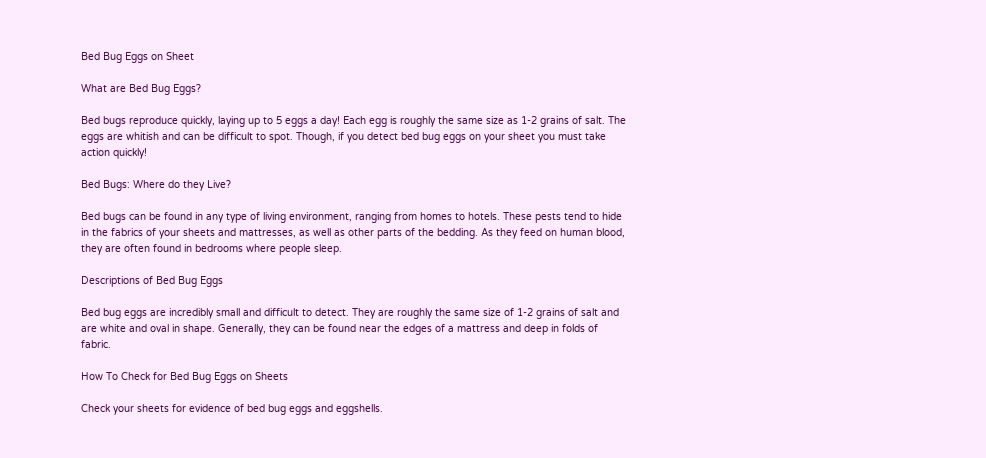Bed Bug Eggs on Sheet

What are Bed Bug Eggs?

Bed bugs reproduce quickly, laying up to 5 eggs a day! Each egg is roughly the same size as 1-2 grains of salt. The eggs are whitish and can be difficult to spot. Though, if you detect bed bug eggs on your sheet you must take action quickly!

Bed Bugs: Where do they Live?

Bed bugs can be found in any type of living environment, ranging from homes to hotels. These pests tend to hide in the fabrics of your sheets and mattresses, as well as other parts of the bedding. As they feed on human blood, they are often found in bedrooms where people sleep.

Descriptions of Bed Bug Eggs

Bed bug eggs are incredibly small and difficult to detect. They are roughly the same size of 1-2 grains of salt and are white and oval in shape. Generally, they can be found near the edges of a mattress and deep in folds of fabric.

How To Check for Bed Bug Eggs on Sheets

Check your sheets for evidence of bed bug eggs and eggshells.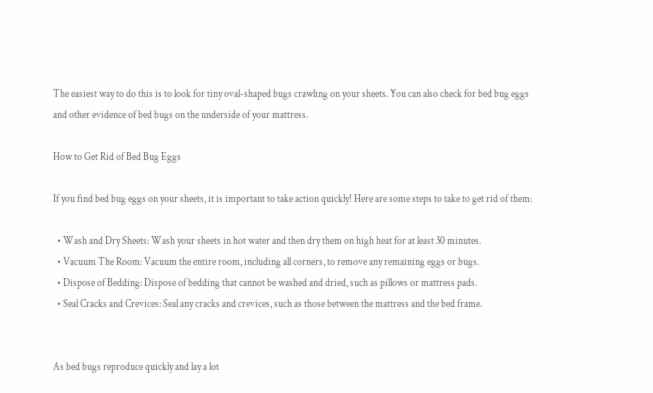The easiest way to do this is to look for tiny oval-shaped bugs crawling on your sheets. You can also check for bed bug eggs and other evidence of bed bugs on the underside of your mattress.

How to Get Rid of Bed Bug Eggs

If you find bed bug eggs on your sheets, it is important to take action quickly! Here are some steps to take to get rid of them:

  • Wash and Dry Sheets: Wash your sheets in hot water and then dry them on high heat for at least 30 minutes.
  • Vacuum The Room: Vacuum the entire room, including all corners, to remove any remaining eggs or bugs.
  • Dispose of Bedding: Dispose of bedding that cannot be washed and dried, such as pillows or mattress pads.
  • Seal Cracks and Crevices: Seal any cracks and crevices, such as those between the mattress and the bed frame.


As bed bugs reproduce quickly and lay a lot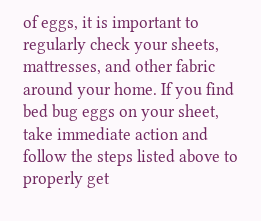of eggs, it is important to regularly check your sheets, mattresses, and other fabric around your home. If you find bed bug eggs on your sheet, take immediate action and follow the steps listed above to properly get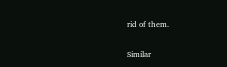rid of them.

Similar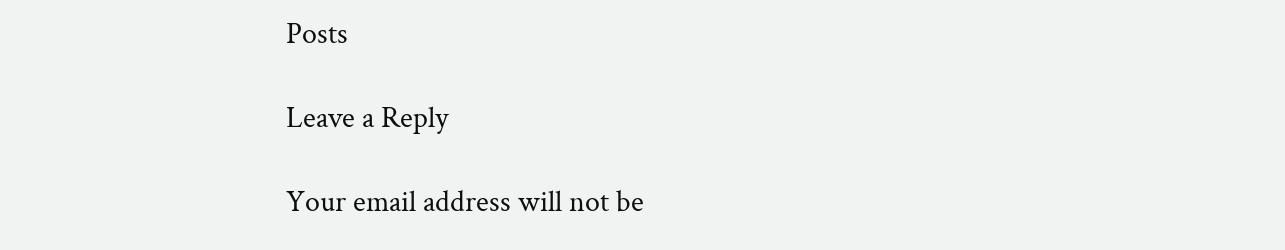Posts

Leave a Reply

Your email address will not be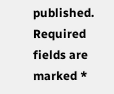published. Required fields are marked *